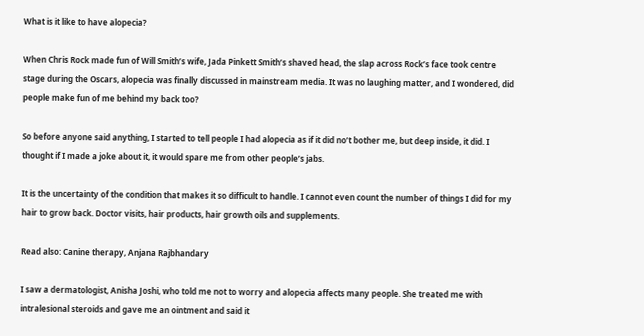What is it like to have alopecia?

When Chris Rock made fun of Will Smith’s wife, Jada Pinkett Smith’s shaved head, the slap across Rock’s face took centre stage during the Oscars, alopecia was finally discussed in mainstream media. It was no laughing matter, and I wondered, did people make fun of me behind my back too?

So before anyone said anything, I started to tell people I had alopecia as if it did no’t bother me, but deep inside, it did. I thought if I made a joke about it, it would spare me from other people’s jabs.

It is the uncertainty of the condition that makes it so difficult to handle. I cannot even count the number of things I did for my hair to grow back. Doctor visits, hair products, hair growth oils and supplements.

Read also: Canine therapy, Anjana Rajbhandary

I saw a dermatologist, Anisha Joshi, who told me not to worry and alopecia affects many people. She treated me with intralesional steroids and gave me an ointment and said it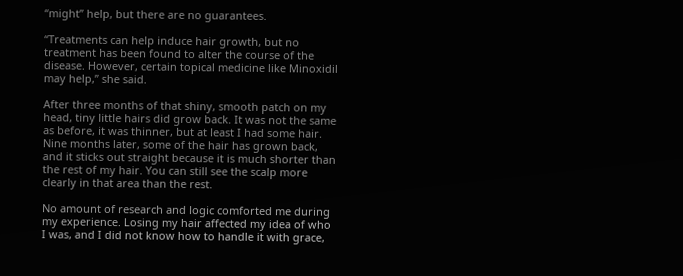“might” help, but there are no guarantees.

“Treatments can help induce hair growth, but no treatment has been found to alter the course of the disease. However, certain topical medicine like Minoxidil may help,” she said.

After three months of that shiny, smooth patch on my head, tiny little hairs did grow back. It was not the same as before, it was thinner, but at least I had some hair. Nine months later, some of the hair has grown back, and it sticks out straight because it is much shorter than the rest of my hair. You can still see the scalp more clearly in that area than the rest.

No amount of research and logic comforted me during my experience. Losing my hair affected my idea of who I was, and I did not know how to handle it with grace,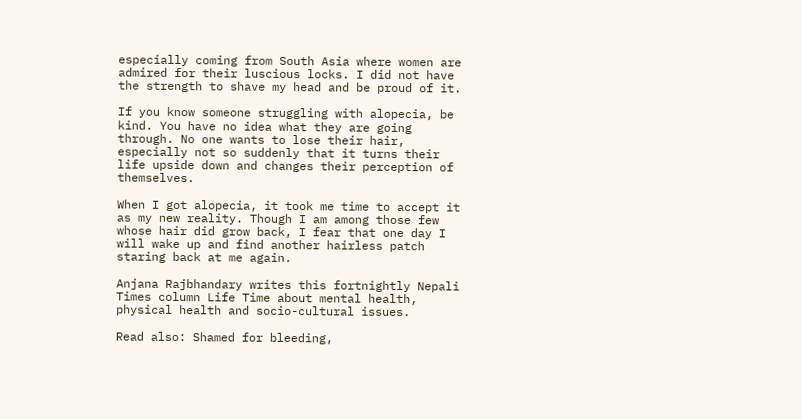especially coming from South Asia where women are admired for their luscious locks. I did not have the strength to shave my head and be proud of it.

If you know someone struggling with alopecia, be kind. You have no idea what they are going through. No one wants to lose their hair, especially not so suddenly that it turns their life upside down and changes their perception of themselves.

When I got alopecia, it took me time to accept it as my new reality. Though I am among those few whose hair did grow back, I fear that one day I will wake up and find another hairless patch staring back at me again.

Anjana Rajbhandary writes this fortnightly Nepali Times column Life Time about mental health, physical health and socio-cultural issues.

Read also: Shamed for bleeding,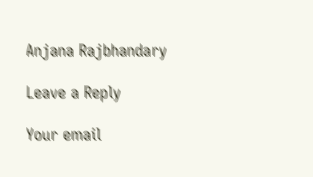Anjana Rajbhandary

Leave a Reply

Your email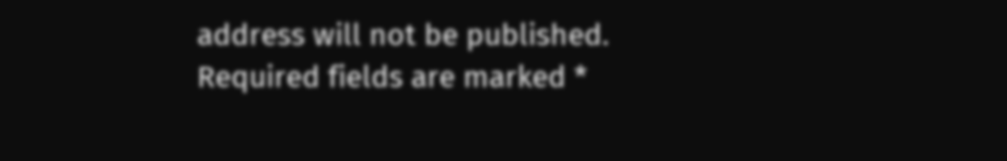address will not be published. Required fields are marked *